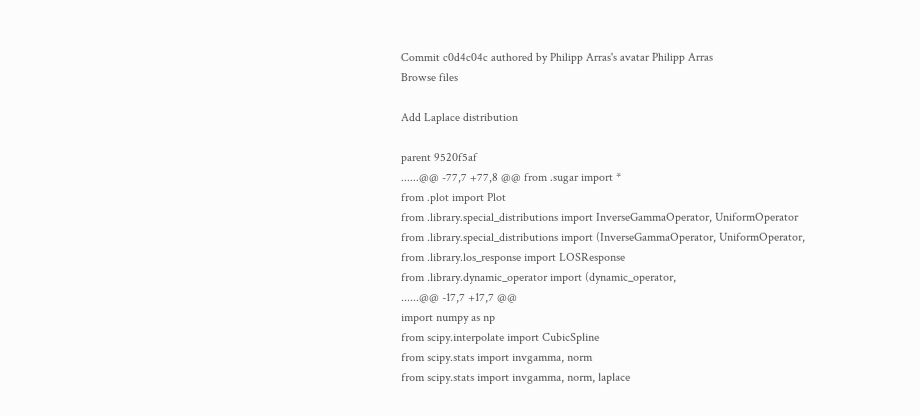Commit c0d4c04c authored by Philipp Arras's avatar Philipp Arras
Browse files

Add Laplace distribution

parent 9520f5af
......@@ -77,7 +77,8 @@ from .sugar import *
from .plot import Plot
from .library.special_distributions import InverseGammaOperator, UniformOperator
from .library.special_distributions import (InverseGammaOperator, UniformOperator,
from .library.los_response import LOSResponse
from .library.dynamic_operator import (dynamic_operator,
......@@ -17,7 +17,7 @@
import numpy as np
from scipy.interpolate import CubicSpline
from scipy.stats import invgamma, norm
from scipy.stats import invgamma, norm, laplace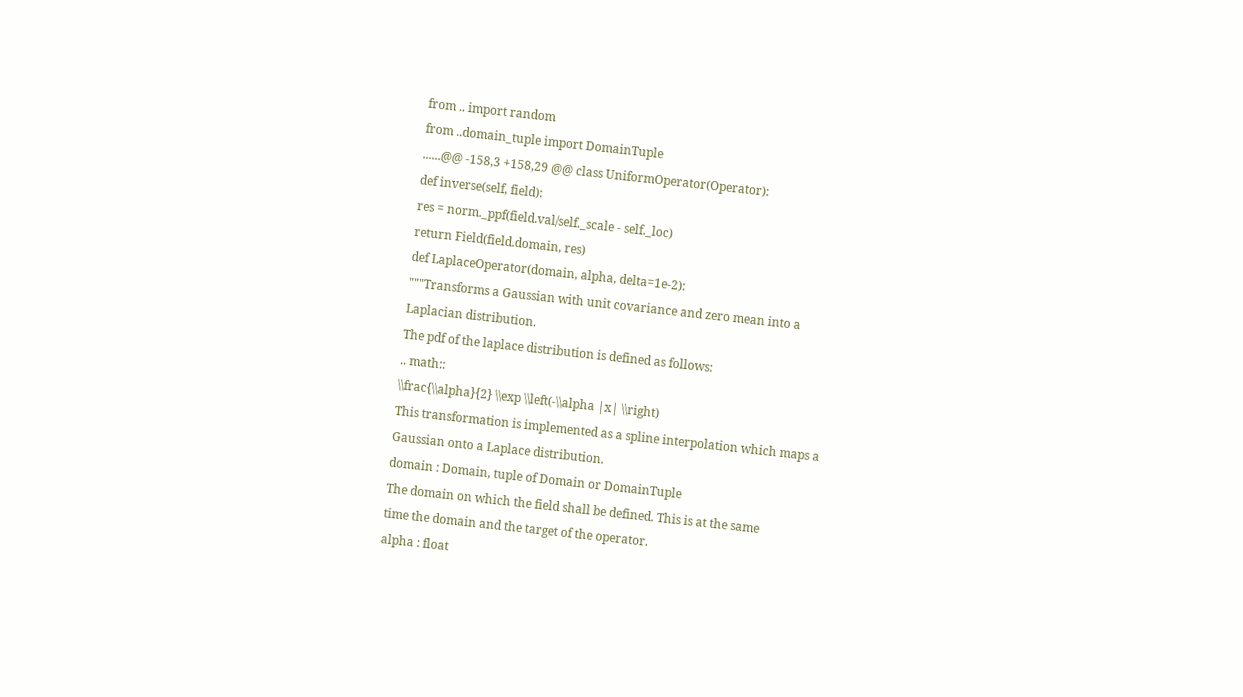from .. import random
from ..domain_tuple import DomainTuple
......@@ -158,3 +158,29 @@ class UniformOperator(Operator):
def inverse(self, field):
res = norm._ppf(field.val/self._scale - self._loc)
return Field(field.domain, res)
def LaplaceOperator(domain, alpha, delta=1e-2):
"""Transforms a Gaussian with unit covariance and zero mean into a
Laplacian distribution.
The pdf of the laplace distribution is defined as follows:
.. math::
\\frac{\\alpha}{2} \\exp \\left(-\\alpha |x| \\right)
This transformation is implemented as a spline interpolation which maps a
Gaussian onto a Laplace distribution.
domain : Domain, tuple of Domain or DomainTuple
The domain on which the field shall be defined. This is at the same
time the domain and the target of the operator.
alpha : float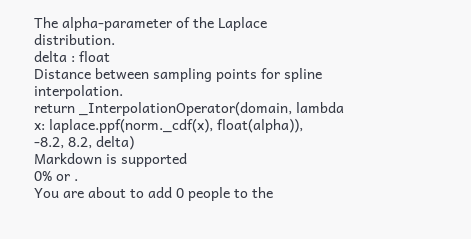The alpha-parameter of the Laplace distribution.
delta : float
Distance between sampling points for spline interpolation.
return _InterpolationOperator(domain, lambda x: laplace.ppf(norm._cdf(x), float(alpha)),
-8.2, 8.2, delta)
Markdown is supported
0% or .
You are about to add 0 people to the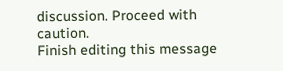discussion. Proceed with caution.
Finish editing this message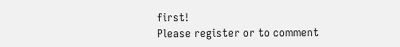first!
Please register or to comment